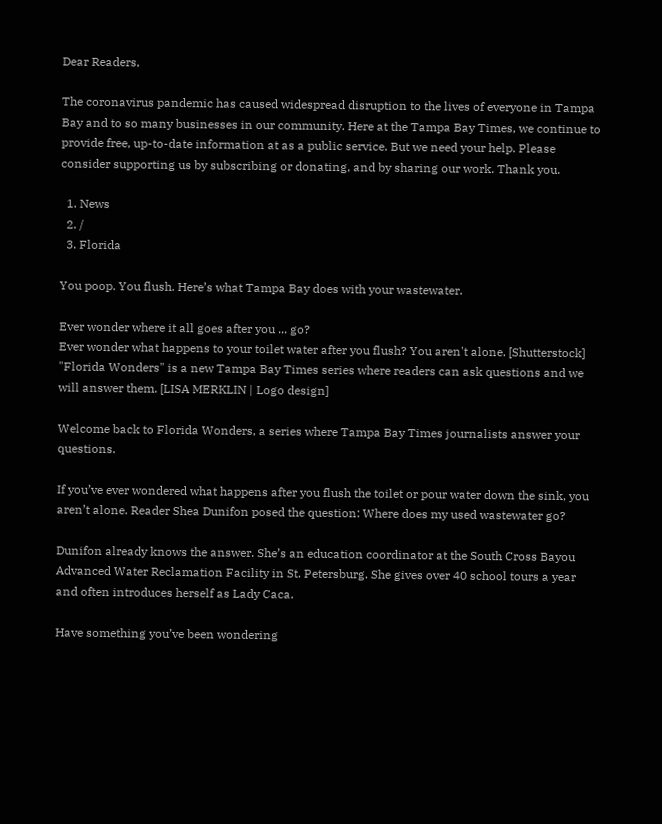Dear Readers,

The coronavirus pandemic has caused widespread disruption to the lives of everyone in Tampa Bay and to so many businesses in our community. Here at the Tampa Bay Times, we continue to provide free, up-to-date information at as a public service. But we need your help. Please consider supporting us by subscribing or donating, and by sharing our work. Thank you.

  1. News
  2. /
  3. Florida

You poop. You flush. Here’s what Tampa Bay does with your wastewater.

Ever wonder where it all goes after you ... go?
Ever wonder what happens to your toilet water after you flush? You aren't alone. [Shutterstock]
"Florida Wonders" is a new Tampa Bay Times series where readers can ask questions and we will answer them. [LISA MERKLIN | Logo design]

Welcome back to Florida Wonders, a series where Tampa Bay Times journalists answer your questions.

If you’ve ever wondered what happens after you flush the toilet or pour water down the sink, you aren’t alone. Reader Shea Dunifon posed the question: Where does my used wastewater go?

Dunifon already knows the answer. She’s an education coordinator at the South Cross Bayou Advanced Water Reclamation Facility in St. Petersburg. She gives over 40 school tours a year and often introduces herself as Lady Caca.

Have something you’ve been wondering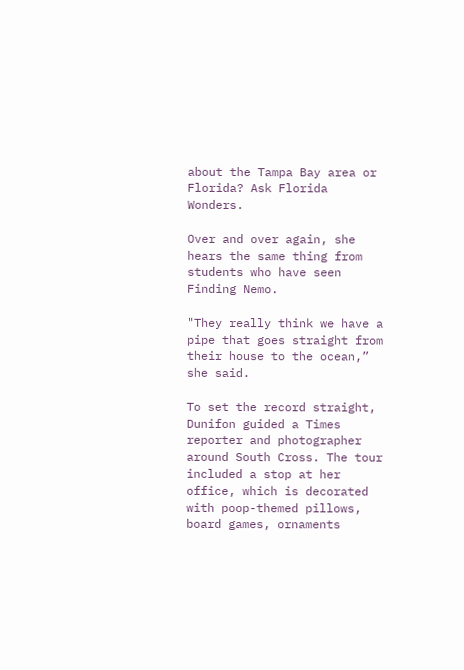about the Tampa Bay area or Florida? Ask Florida Wonders.

Over and over again, she hears the same thing from students who have seen Finding Nemo.

"They really think we have a pipe that goes straight from their house to the ocean,” she said.

To set the record straight, Dunifon guided a Times reporter and photographer around South Cross. The tour included a stop at her office, which is decorated with poop-themed pillows, board games, ornaments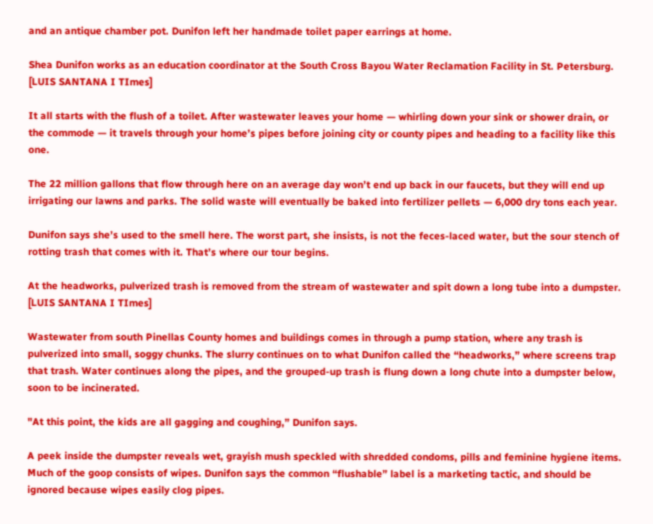and an antique chamber pot. Dunifon left her handmade toilet paper earrings at home.

Shea Dunifon works as an education coordinator at the South Cross Bayou Water Reclamation Facility in St. Petersburg. [LUIS SANTANA I TImes]

It all starts with the flush of a toilet. After wastewater leaves your home — whirling down your sink or shower drain, or the commode — it travels through your home’s pipes before joining city or county pipes and heading to a facility like this one.

The 22 million gallons that flow through here on an average day won’t end up back in our faucets, but they will end up irrigating our lawns and parks. The solid waste will eventually be baked into fertilizer pellets — 6,000 dry tons each year.

Dunifon says she’s used to the smell here. The worst part, she insists, is not the feces-laced water, but the sour stench of rotting trash that comes with it. That’s where our tour begins.

At the headworks, pulverized trash is removed from the stream of wastewater and spit down a long tube into a dumpster. [LUIS SANTANA I TImes]

Wastewater from south Pinellas County homes and buildings comes in through a pump station, where any trash is pulverized into small, soggy chunks. The slurry continues on to what Dunifon called the “headworks,” where screens trap that trash. Water continues along the pipes, and the grouped-up trash is flung down a long chute into a dumpster below, soon to be incinerated.

"At this point, the kids are all gagging and coughing,” Dunifon says.

A peek inside the dumpster reveals wet, grayish mush speckled with shredded condoms, pills and feminine hygiene items. Much of the goop consists of wipes. Dunifon says the common “flushable” label is a marketing tactic, and should be ignored because wipes easily clog pipes.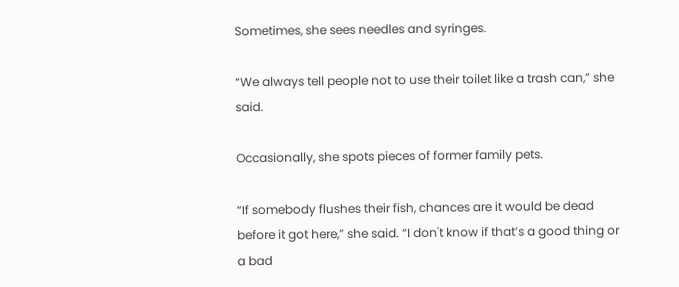Sometimes, she sees needles and syringes.

“We always tell people not to use their toilet like a trash can,” she said.

Occasionally, she spots pieces of former family pets.

“If somebody flushes their fish, chances are it would be dead before it got here,” she said. “I don't know if that’s a good thing or a bad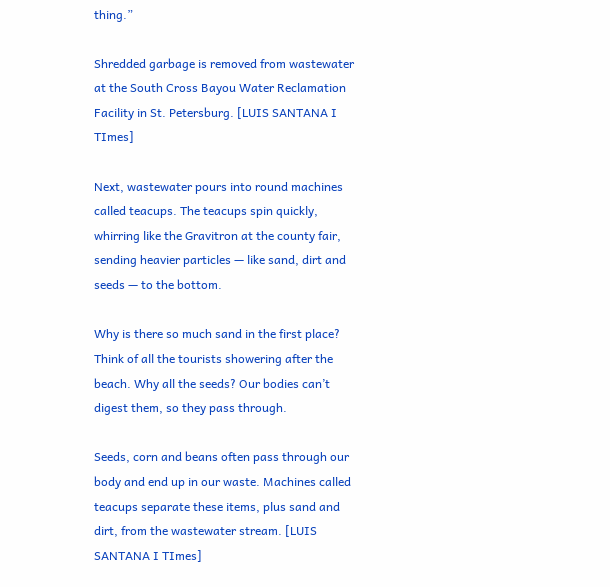thing.”

Shredded garbage is removed from wastewater at the South Cross Bayou Water Reclamation Facility in St. Petersburg. [LUIS SANTANA I TImes]

Next, wastewater pours into round machines called teacups. The teacups spin quickly, whirring like the Gravitron at the county fair, sending heavier particles — like sand, dirt and seeds — to the bottom.

Why is there so much sand in the first place? Think of all the tourists showering after the beach. Why all the seeds? Our bodies can’t digest them, so they pass through.

Seeds, corn and beans often pass through our body and end up in our waste. Machines called teacups separate these items, plus sand and dirt, from the wastewater stream. [LUIS SANTANA I TImes]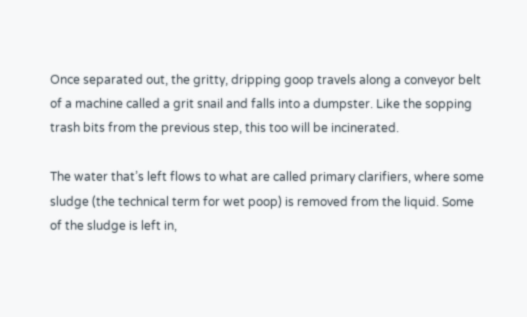Once separated out, the gritty, dripping goop travels along a conveyor belt of a machine called a grit snail and falls into a dumpster. Like the sopping trash bits from the previous step, this too will be incinerated.

The water that’s left flows to what are called primary clarifiers, where some sludge (the technical term for wet poop) is removed from the liquid. Some of the sludge is left in,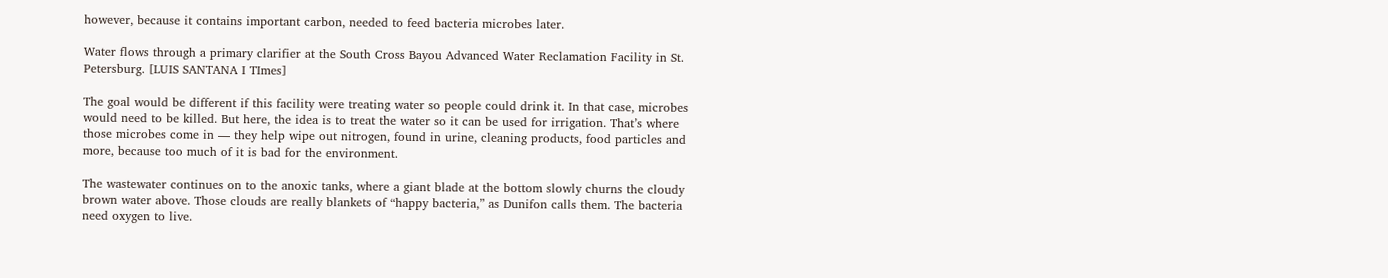however, because it contains important carbon, needed to feed bacteria microbes later.

Water flows through a primary clarifier at the South Cross Bayou Advanced Water Reclamation Facility in St. Petersburg. [LUIS SANTANA I TImes]

The goal would be different if this facility were treating water so people could drink it. In that case, microbes would need to be killed. But here, the idea is to treat the water so it can be used for irrigation. That’s where those microbes come in — they help wipe out nitrogen, found in urine, cleaning products, food particles and more, because too much of it is bad for the environment.

The wastewater continues on to the anoxic tanks, where a giant blade at the bottom slowly churns the cloudy brown water above. Those clouds are really blankets of “happy bacteria,” as Dunifon calls them. The bacteria need oxygen to live.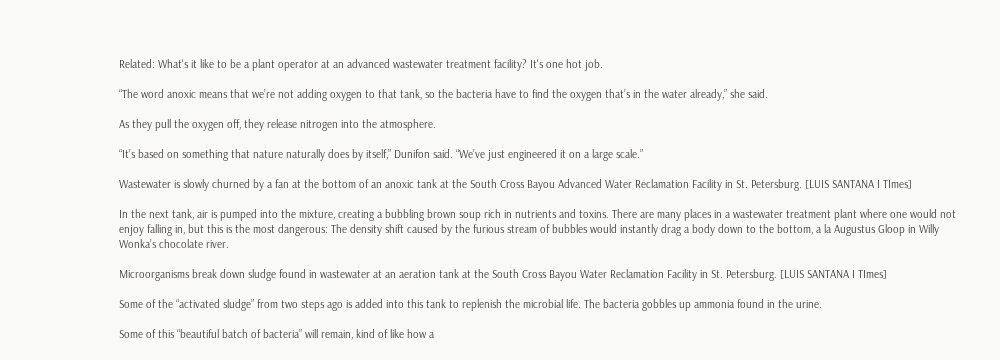Related: What's it like to be a plant operator at an advanced wastewater treatment facility? It's one hot job.

“The word anoxic means that we’re not adding oxygen to that tank, so the bacteria have to find the oxygen that’s in the water already,” she said.

As they pull the oxygen off, they release nitrogen into the atmosphere.

“It’s based on something that nature naturally does by itself,” Dunifon said. “We’ve just engineered it on a large scale.”

Wastewater is slowly churned by a fan at the bottom of an anoxic tank at the South Cross Bayou Advanced Water Reclamation Facility in St. Petersburg. [LUIS SANTANA I TImes]

In the next tank, air is pumped into the mixture, creating a bubbling brown soup rich in nutrients and toxins. There are many places in a wastewater treatment plant where one would not enjoy falling in, but this is the most dangerous: The density shift caused by the furious stream of bubbles would instantly drag a body down to the bottom, a la Augustus Gloop in Willy Wonka’s chocolate river.

Microorganisms break down sludge found in wastewater at an aeration tank at the South Cross Bayou Water Reclamation Facility in St. Petersburg. [LUIS SANTANA I TImes]

Some of the “activated sludge” from two steps ago is added into this tank to replenish the microbial life. The bacteria gobbles up ammonia found in the urine.

Some of this “beautiful batch of bacteria” will remain, kind of like how a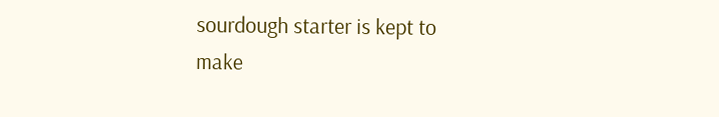sourdough starter is kept to make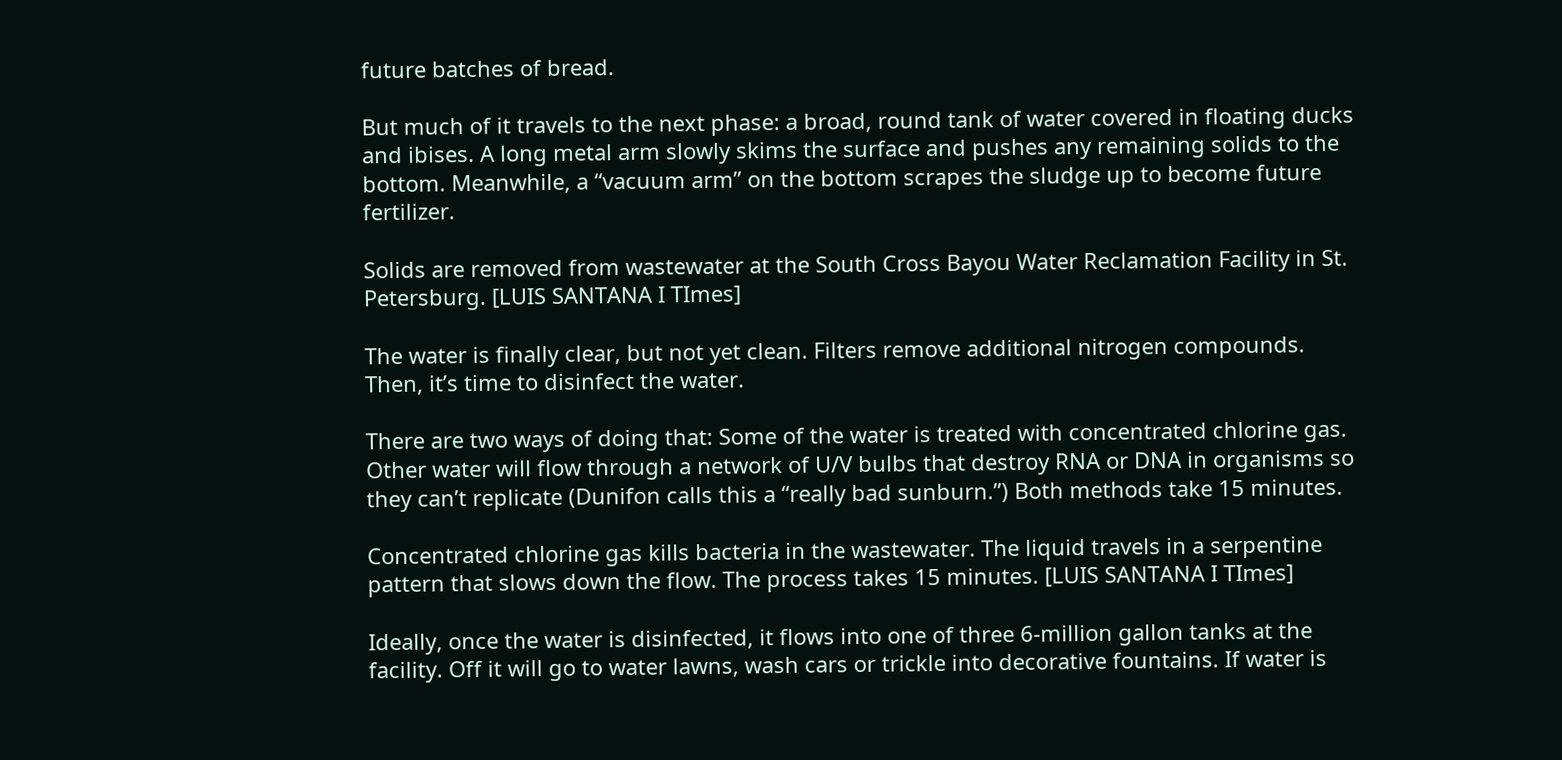future batches of bread.

But much of it travels to the next phase: a broad, round tank of water covered in floating ducks and ibises. A long metal arm slowly skims the surface and pushes any remaining solids to the bottom. Meanwhile, a “vacuum arm” on the bottom scrapes the sludge up to become future fertilizer.

Solids are removed from wastewater at the South Cross Bayou Water Reclamation Facility in St. Petersburg. [LUIS SANTANA I TImes]

The water is finally clear, but not yet clean. Filters remove additional nitrogen compounds. Then, it’s time to disinfect the water.

There are two ways of doing that: Some of the water is treated with concentrated chlorine gas. Other water will flow through a network of U/V bulbs that destroy RNA or DNA in organisms so they can’t replicate (Dunifon calls this a “really bad sunburn.”) Both methods take 15 minutes.

Concentrated chlorine gas kills bacteria in the wastewater. The liquid travels in a serpentine pattern that slows down the flow. The process takes 15 minutes. [LUIS SANTANA I TImes]

Ideally, once the water is disinfected, it flows into one of three 6-million gallon tanks at the facility. Off it will go to water lawns, wash cars or trickle into decorative fountains. If water is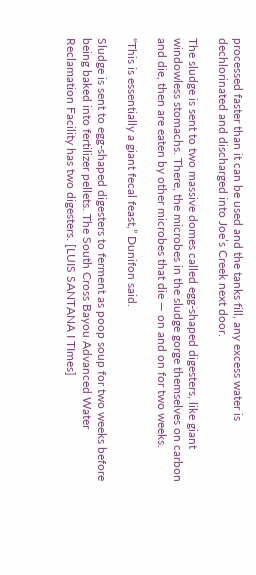processed faster than it can be used and the tanks fill, any excess water is dechlorinated and discharged into Joe’s Creek next door.

The sludge is sent to two massive domes called egg-shaped digesters, like giant windowless stomachs. There, the microbes in the sludge gorge themselves on carbon and die, then are eaten by other microbes that die — on and on for two weeks.

“This is essentially a giant fecal feast,” Dunifon said.

Sludge is sent to egg-shaped digesters to ferment as poop soup for two weeks before being baked into fertilizer pellets. The South Cross Bayou Advanced Water Reclamation Facility has two digesters. [LUIS SANTANA I TImes]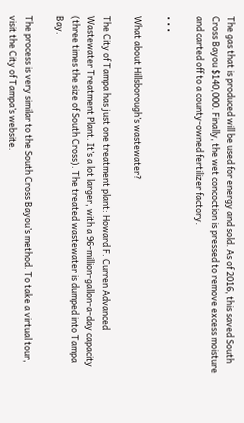The gas that is produced will be used for energy and sold. As of 2016, this saved South Cross Bayou $140,000. Finally, the wet concoction is pressed to remove excess moisture and carted off to a county-owned fertilizer factory.

• • •

What about Hillsborough’s wastewater?

The City of Tampa has just one treatment plant: Howard F. Curren Advanced Wastewater Treatment Plant. It’s a lot larger, with a 96-million-gallon-a-day capacity (three times the size of South Cross). The treated wastewater is dumped into Tampa Bay.

The process is very similar to the South Cross Bayou’s method. To take a virtual tour, visit the City of Tampa’s website.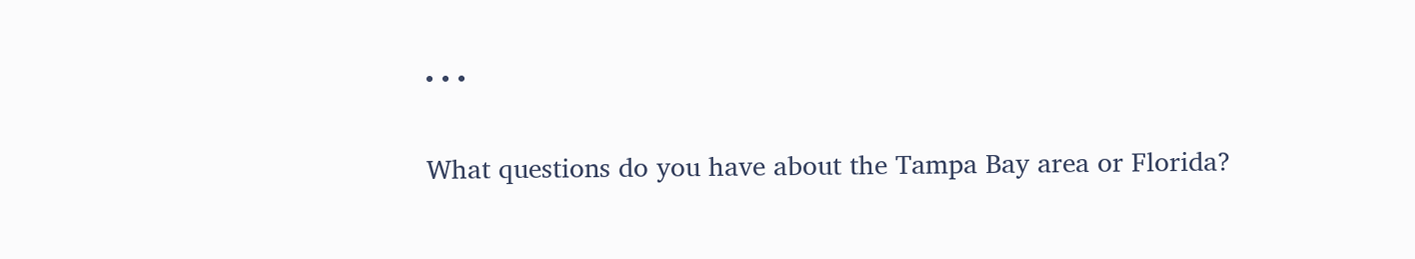• • •

What questions do you have about the Tampa Bay area or Florida?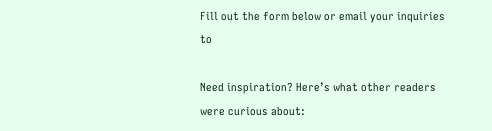Fill out the form below or email your inquiries to

Need inspiration? Here’s what other readers were curious about: